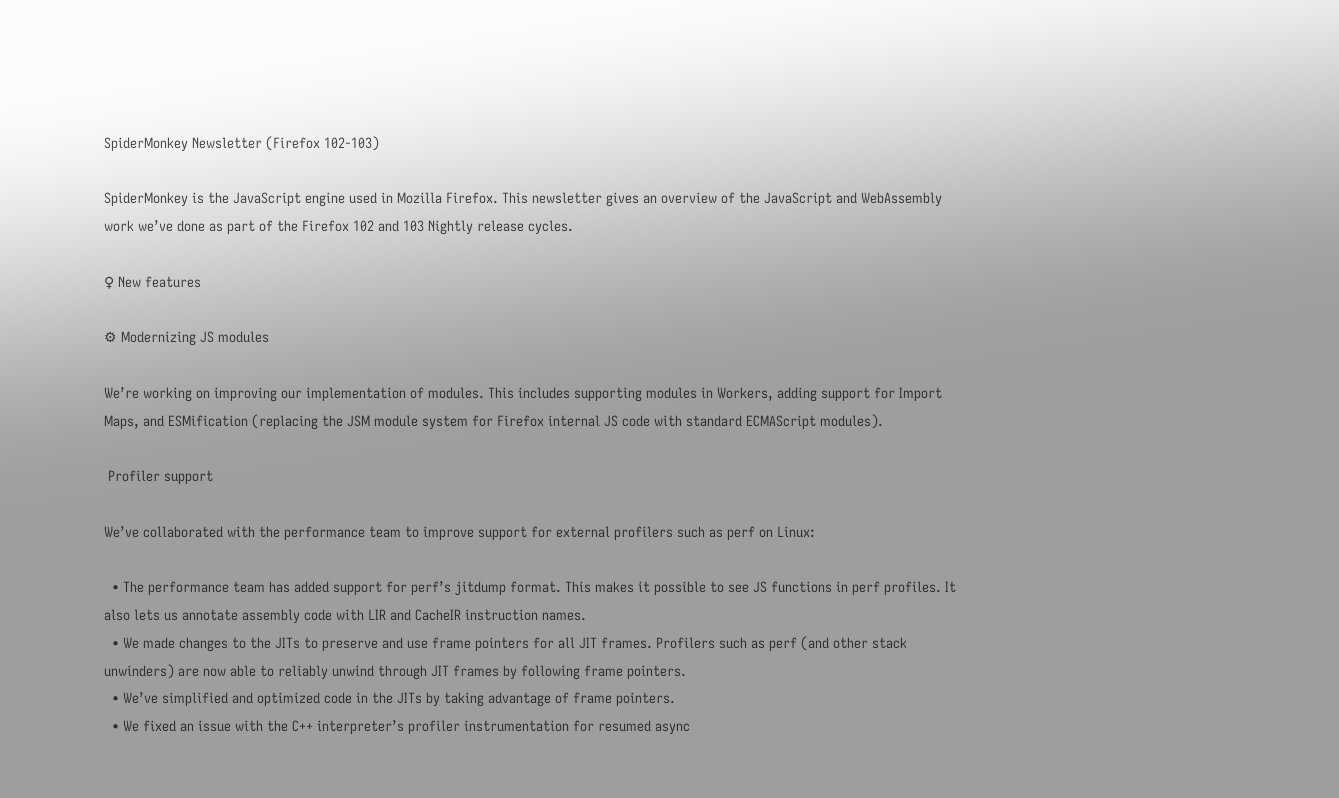SpiderMonkey Newsletter (Firefox 102-103)

SpiderMonkey is the JavaScript engine used in Mozilla Firefox. This newsletter gives an overview of the JavaScript and WebAssembly work we’ve done as part of the Firefox 102 and 103 Nightly release cycles.

♀ New features

⚙ Modernizing JS modules

We’re working on improving our implementation of modules. This includes supporting modules in Workers, adding support for Import Maps, and ESMification (replacing the JSM module system for Firefox internal JS code with standard ECMAScript modules).

 Profiler support

We’ve collaborated with the performance team to improve support for external profilers such as perf on Linux:

  • The performance team has added support for perf’s jitdump format. This makes it possible to see JS functions in perf profiles. It also lets us annotate assembly code with LIR and CacheIR instruction names.
  • We made changes to the JITs to preserve and use frame pointers for all JIT frames. Profilers such as perf (and other stack unwinders) are now able to reliably unwind through JIT frames by following frame pointers.
  • We’ve simplified and optimized code in the JITs by taking advantage of frame pointers.
  • We fixed an issue with the C++ interpreter’s profiler instrumentation for resumed async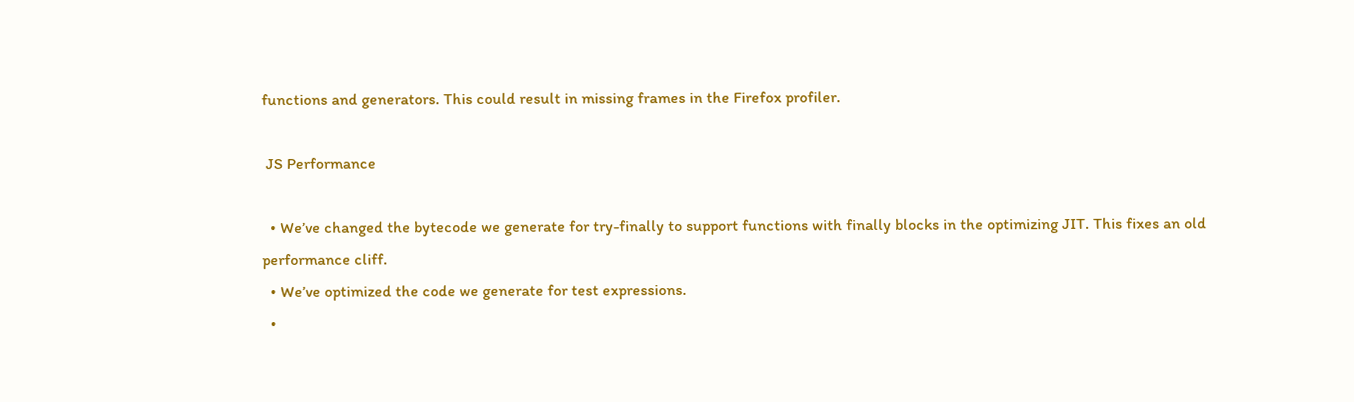functions and generators. This could result in missing frames in the Firefox profiler.

 JS Performance

  • We’ve changed the bytecode we generate for try-finally to support functions with finally blocks in the optimizing JIT. This fixes an old performance cliff.
  • We’ve optimized the code we generate for test expressions.
  •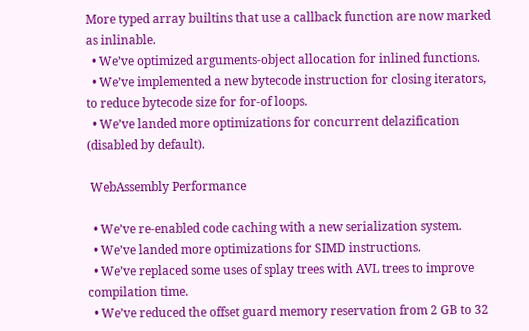More typed array builtins that use a callback function are now marked as inlinable.
  • We’ve optimized arguments-object allocation for inlined functions.
  • We’ve implemented a new bytecode instruction for closing iterators, to reduce bytecode size for for-of loops.
  • We’ve landed more optimizations for concurrent delazification (disabled by default).

 WebAssembly Performance

  • We’ve re-enabled code caching with a new serialization system.
  • We’ve landed more optimizations for SIMD instructions.
  • We’ve replaced some uses of splay trees with AVL trees to improve compilation time.
  • We’ve reduced the offset guard memory reservation from 2 GB to 32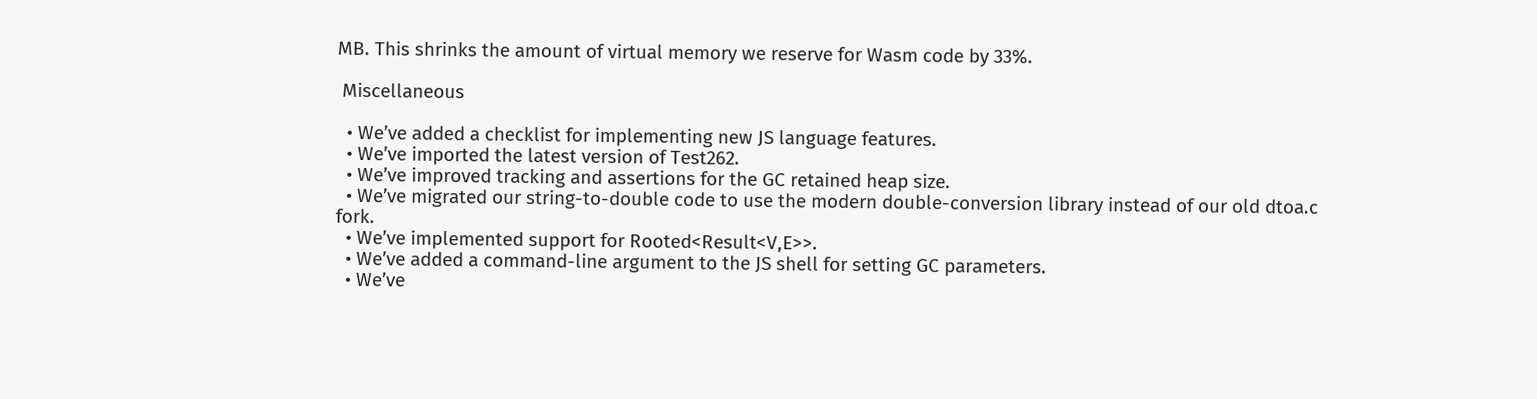MB. This shrinks the amount of virtual memory we reserve for Wasm code by 33%.

 Miscellaneous

  • We’ve added a checklist for implementing new JS language features.
  • We’ve imported the latest version of Test262.
  • We’ve improved tracking and assertions for the GC retained heap size.
  • We’ve migrated our string-to-double code to use the modern double-conversion library instead of our old dtoa.c fork.
  • We’ve implemented support for Rooted<Result<V,E>>.
  • We’ve added a command-line argument to the JS shell for setting GC parameters.
  • We’ve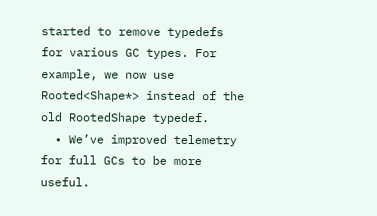started to remove typedefs for various GC types. For example, we now use Rooted<Shape*> instead of the old RootedShape typedef.
  • We’ve improved telemetry for full GCs to be more useful.